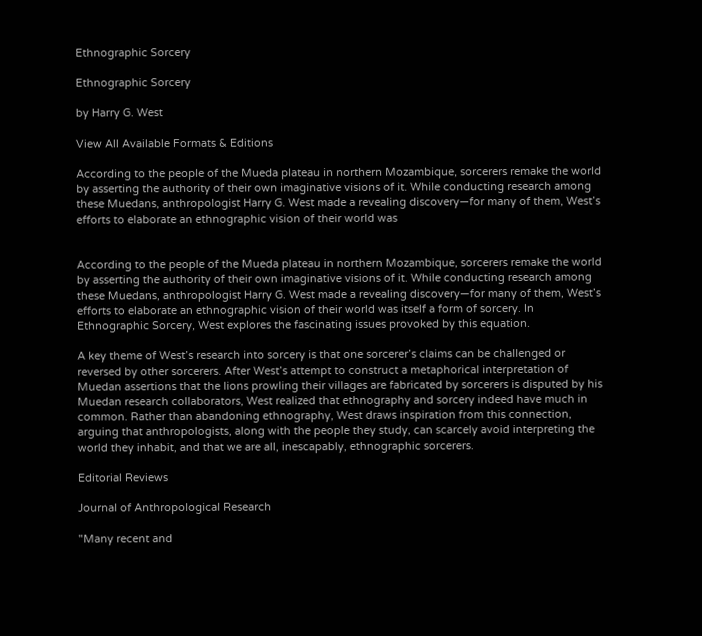Ethnographic Sorcery

Ethnographic Sorcery

by Harry G. West

View All Available Formats & Editions

According to the people of the Mueda plateau in northern Mozambique, sorcerers remake the world by asserting the authority of their own imaginative visions of it. While conducting research among these Muedans, anthropologist Harry G. West made a revealing discovery—for many of them, West’s efforts to elaborate an ethnographic vision of their world was


According to the people of the Mueda plateau in northern Mozambique, sorcerers remake the world by asserting the authority of their own imaginative visions of it. While conducting research among these Muedans, anthropologist Harry G. West made a revealing discovery—for many of them, West’s efforts to elaborate an ethnographic vision of their world was itself a form of sorcery. In Ethnographic Sorcery, West explores the fascinating issues provoked by this equation.

A key theme of West’s research into sorcery is that one sorcerer’s claims can be challenged or reversed by other sorcerers. After West’s attempt to construct a metaphorical interpretation of Muedan assertions that the lions prowling their villages are fabricated by sorcerers is disputed by his Muedan research collaborators, West realized that ethnography and sorcery indeed have much in common. Rather than abandoning ethnography, West draws inspiration from this connection, arguing that anthropologists, along with the people they study, can scarcely avoid interpreting the world they inhabit, and that we are all, inescapably, ethnographic sorcerers.

Editorial Reviews

Journal of Anthropological Research

"Many recent and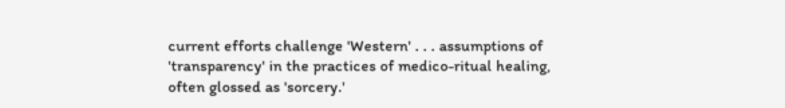current efforts challenge 'Western' . . . assumptions of 'transparency' in the practices of medico-ritual healing, often glossed as 'sorcery.'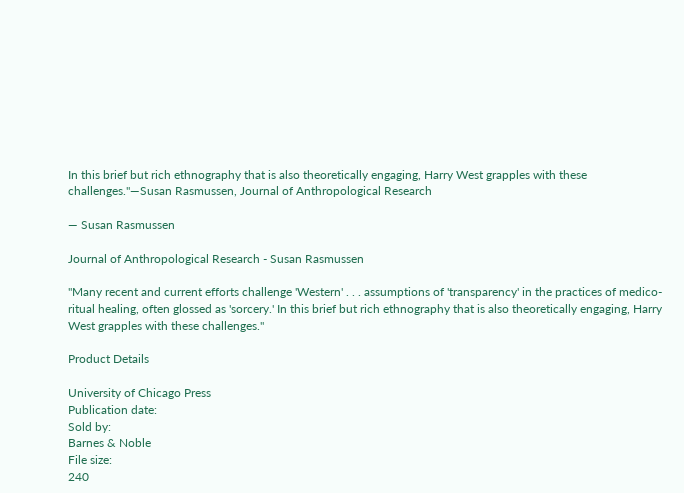In this brief but rich ethnography that is also theoretically engaging, Harry West grapples with these challenges."—Susan Rasmussen, Journal of Anthropological Research

— Susan Rasmussen

Journal of Anthropological Research - Susan Rasmussen

"Many recent and current efforts challenge 'Western' . . . assumptions of 'transparency' in the practices of medico-ritual healing, often glossed as 'sorcery.' In this brief but rich ethnography that is also theoretically engaging, Harry West grapples with these challenges."

Product Details

University of Chicago Press
Publication date:
Sold by:
Barnes & Noble
File size:
240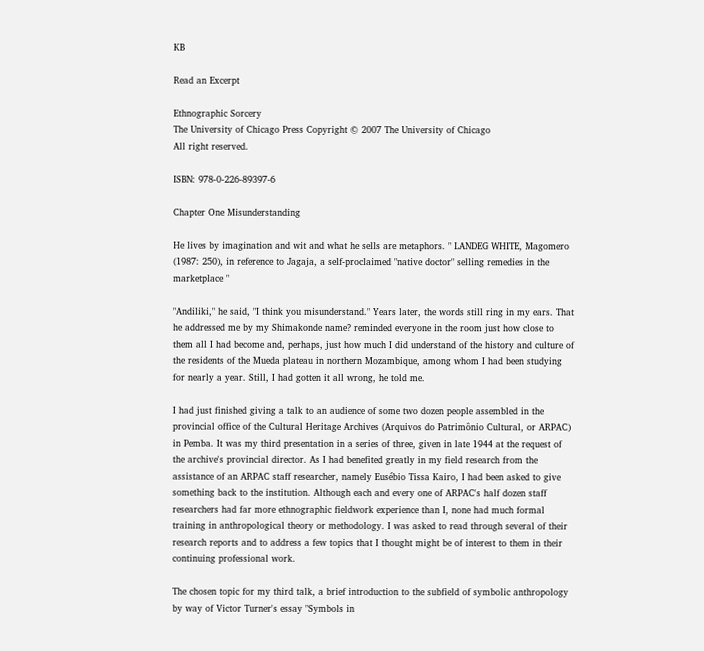KB

Read an Excerpt

Ethnographic Sorcery
The University of Chicago Press Copyright © 2007 The University of Chicago
All right reserved.

ISBN: 978-0-226-89397-6

Chapter One Misunderstanding

He lives by imagination and wit and what he sells are metaphors. " LANDEG WHITE, Magomero (1987: 250), in reference to Jagaja, a self-proclaimed "native doctor" selling remedies in the marketplace "

"Andiliki," he said, "I think you misunderstand." Years later, the words still ring in my ears. That he addressed me by my Shimakonde name? reminded everyone in the room just how close to them all I had become and, perhaps, just how much I did understand of the history and culture of the residents of the Mueda plateau in northern Mozambique, among whom I had been studying for nearly a year. Still, I had gotten it all wrong, he told me.

I had just finished giving a talk to an audience of some two dozen people assembled in the provincial office of the Cultural Heritage Archives (Arquivos do Patrimônio Cultural, or ARPAC) in Pemba. It was my third presentation in a series of three, given in late 1944 at the request of the archive's provincial director. As I had benefited greatly in my field research from the assistance of an ARPAC staff researcher, namely Eusébio Tissa Kairo, I had been asked to give something back to the institution. Although each and every one of ARPAC's half dozen staff researchers had far more ethnographic fieldwork experience than I, none had much formal training in anthropological theory or methodology. I was asked to read through several of their research reports and to address a few topics that I thought might be of interest to them in their continuing professional work.

The chosen topic for my third talk, a brief introduction to the subfield of symbolic anthropology by way of Victor Turner's essay "Symbols in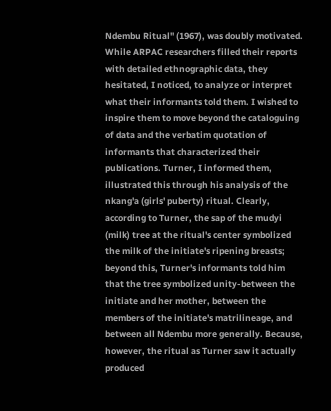Ndembu Ritual" (1967), was doubly motivated. While ARPAC researchers filled their reports with detailed ethnographic data, they hesitated, I noticed, to analyze or interpret what their informants told them. I wished to inspire them to move beyond the cataloguing of data and the verbatim quotation of informants that characterized their publications. Turner, I informed them, illustrated this through his analysis of the nkang'a (girls' puberty) ritual. Clearly, according to Turner, the sap of the mudyi (milk) tree at the ritual's center symbolized the milk of the initiate's ripening breasts; beyond this, Turner's informants told him that the tree symbolized unity-between the initiate and her mother, between the members of the initiate's matrilineage, and between all Ndembu more generally. Because, however, the ritual as Turner saw it actually produced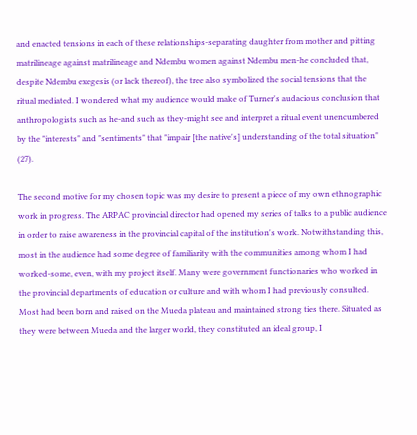and enacted tensions in each of these relationships-separating daughter from mother and pitting matrilineage against matrilineage and Ndembu women against Ndembu men-he concluded that, despite Ndembu exegesis (or lack thereof), the tree also symbolized the social tensions that the ritual mediated. I wondered what my audience would make of Turner's audacious conclusion that anthropologists such as he-and such as they-might see and interpret a ritual event unencumbered by the "interests" and "sentiments" that "impair [the native's] understanding of the total situation" (27).

The second motive for my chosen topic was my desire to present a piece of my own ethnographic work in progress. The ARPAC provincial director had opened my series of talks to a public audience in order to raise awareness in the provincial capital of the institution's work. Notwithstanding this, most in the audience had some degree of familiarity with the communities among whom I had worked-some, even, with my project itself. Many were government functionaries who worked in the provincial departments of education or culture and with whom I had previously consulted. Most had been born and raised on the Mueda plateau and maintained strong ties there. Situated as they were between Mueda and the larger world, they constituted an ideal group, I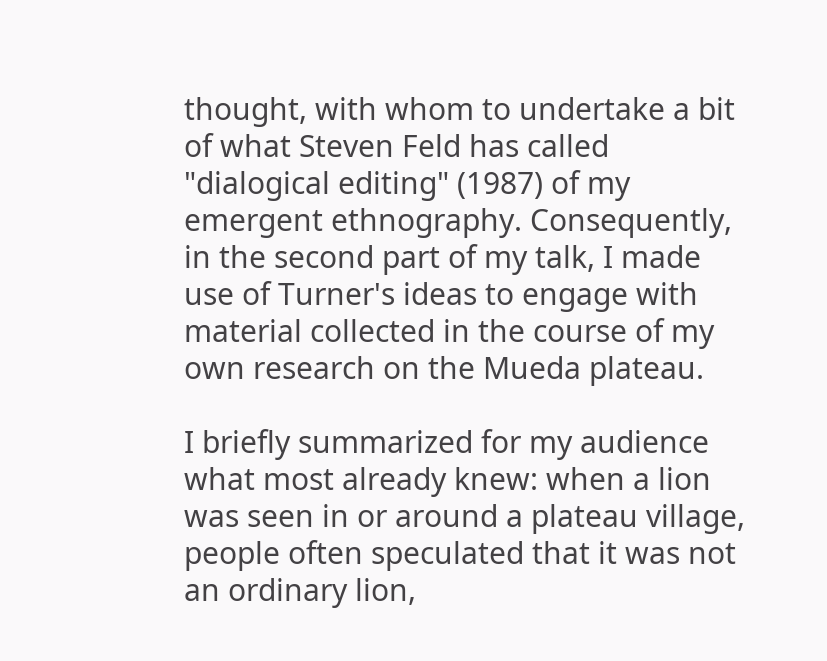thought, with whom to undertake a bit of what Steven Feld has called "dialogical editing" (1987) of my emergent ethnography. Consequently, in the second part of my talk, I made use of Turner's ideas to engage with material collected in the course of my own research on the Mueda plateau.

I briefly summarized for my audience what most already knew: when a lion was seen in or around a plateau village, people often speculated that it was not an ordinary lion,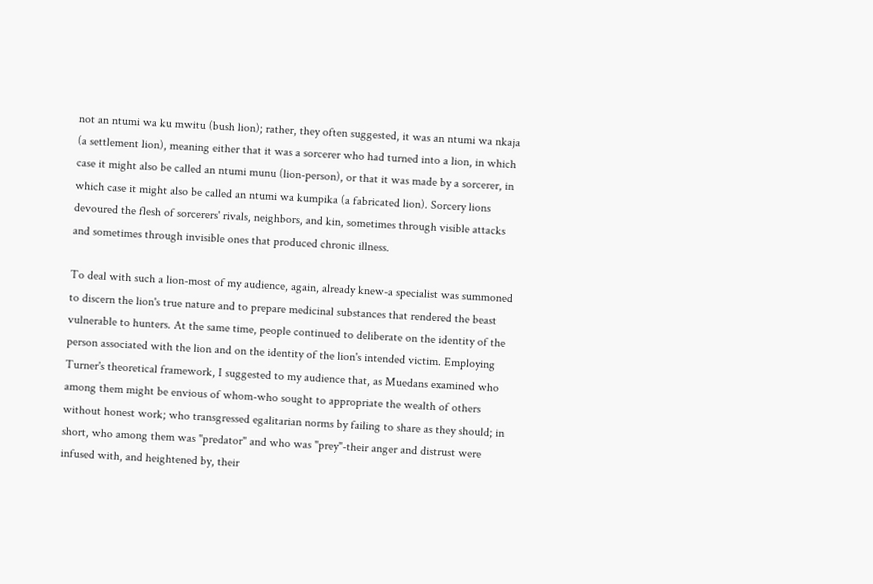not an ntumi wa ku mwitu (bush lion); rather, they often suggested, it was an ntumi wa nkaja (a settlement lion), meaning either that it was a sorcerer who had turned into a lion, in which case it might also be called an ntumi munu (lion-person), or that it was made by a sorcerer, in which case it might also be called an ntumi wa kumpika (a fabricated lion). Sorcery lions devoured the flesh of sorcerers' rivals, neighbors, and kin, sometimes through visible attacks and sometimes through invisible ones that produced chronic illness.

To deal with such a lion-most of my audience, again, already knew-a specialist was summoned to discern the lion's true nature and to prepare medicinal substances that rendered the beast vulnerable to hunters. At the same time, people continued to deliberate on the identity of the person associated with the lion and on the identity of the lion's intended victim. Employing Turner's theoretical framework, I suggested to my audience that, as Muedans examined who among them might be envious of whom-who sought to appropriate the wealth of others without honest work; who transgressed egalitarian norms by failing to share as they should; in short, who among them was "predator" and who was "prey"-their anger and distrust were infused with, and heightened by, their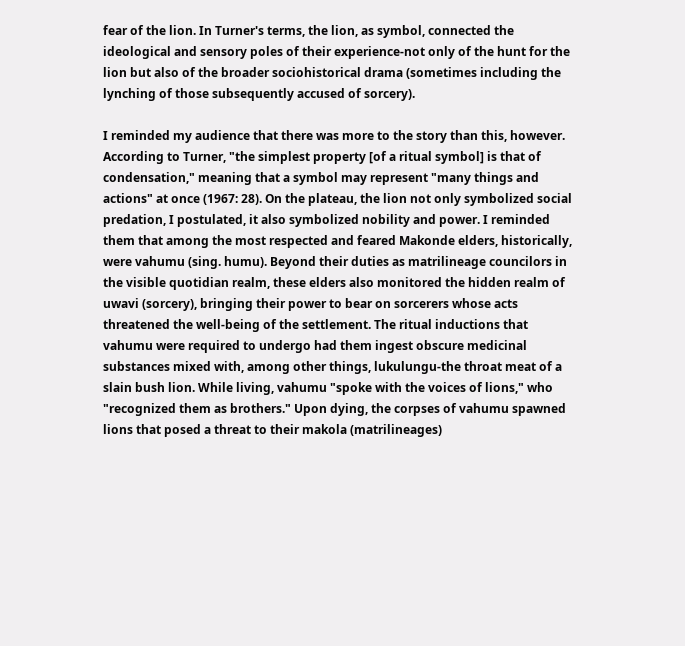fear of the lion. In Turner's terms, the lion, as symbol, connected the ideological and sensory poles of their experience-not only of the hunt for the lion but also of the broader sociohistorical drama (sometimes including the lynching of those subsequently accused of sorcery).

I reminded my audience that there was more to the story than this, however. According to Turner, "the simplest property [of a ritual symbol] is that of condensation," meaning that a symbol may represent "many things and actions" at once (1967: 28). On the plateau, the lion not only symbolized social predation, I postulated, it also symbolized nobility and power. I reminded them that among the most respected and feared Makonde elders, historically, were vahumu (sing. humu). Beyond their duties as matrilineage councilors in the visible quotidian realm, these elders also monitored the hidden realm of uwavi (sorcery), bringing their power to bear on sorcerers whose acts threatened the well-being of the settlement. The ritual inductions that vahumu were required to undergo had them ingest obscure medicinal substances mixed with, among other things, lukulungu-the throat meat of a slain bush lion. While living, vahumu "spoke with the voices of lions," who "recognized them as brothers." Upon dying, the corpses of vahumu spawned lions that posed a threat to their makola (matrilineages)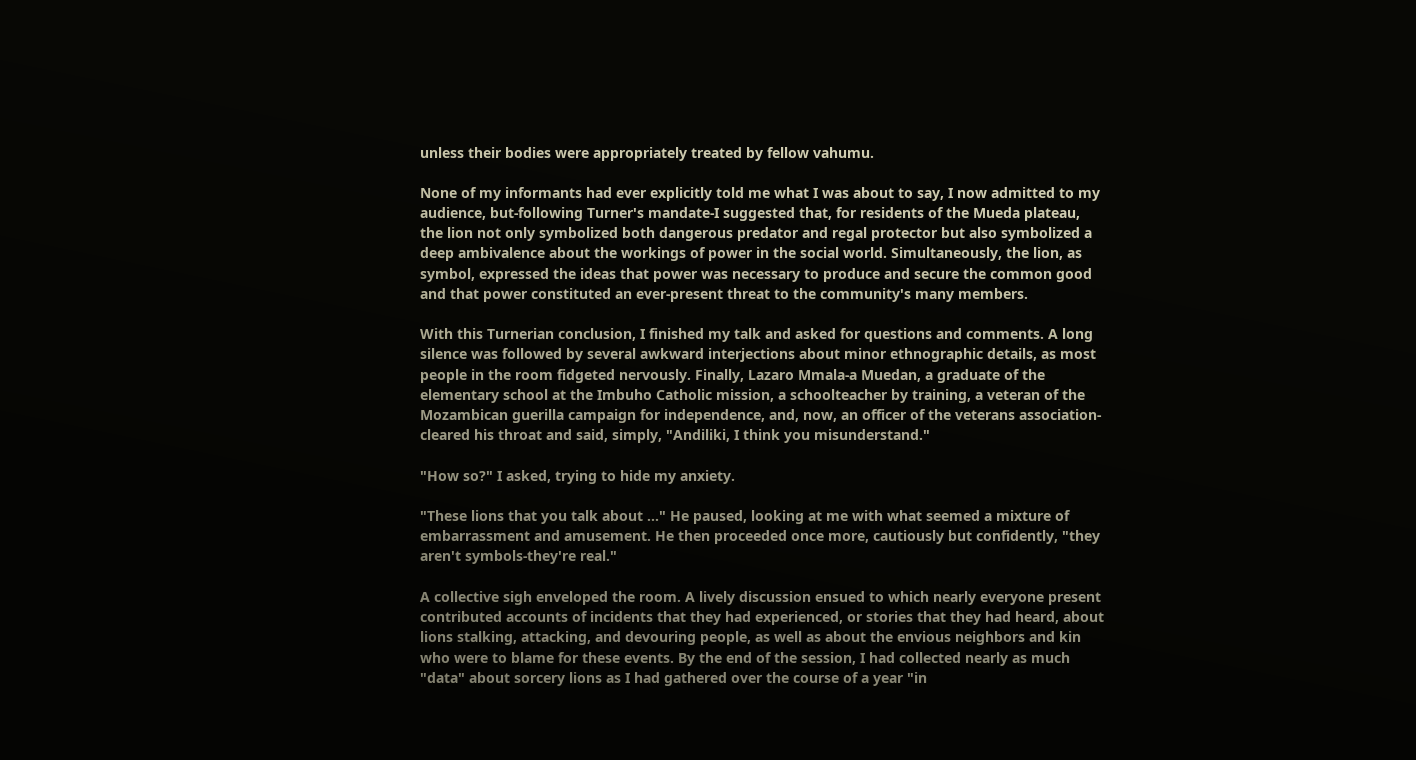unless their bodies were appropriately treated by fellow vahumu.

None of my informants had ever explicitly told me what I was about to say, I now admitted to my audience, but-following Turner's mandate-I suggested that, for residents of the Mueda plateau, the lion not only symbolized both dangerous predator and regal protector but also symbolized a deep ambivalence about the workings of power in the social world. Simultaneously, the lion, as symbol, expressed the ideas that power was necessary to produce and secure the common good and that power constituted an ever-present threat to the community's many members.

With this Turnerian conclusion, I finished my talk and asked for questions and comments. A long silence was followed by several awkward interjections about minor ethnographic details, as most people in the room fidgeted nervously. Finally, Lazaro Mmala-a Muedan, a graduate of the elementary school at the Imbuho Catholic mission, a schoolteacher by training, a veteran of the Mozambican guerilla campaign for independence, and, now, an officer of the veterans association-cleared his throat and said, simply, "Andiliki, I think you misunderstand."

"How so?" I asked, trying to hide my anxiety.

"These lions that you talk about ..." He paused, looking at me with what seemed a mixture of embarrassment and amusement. He then proceeded once more, cautiously but confidently, "they aren't symbols-they're real."

A collective sigh enveloped the room. A lively discussion ensued to which nearly everyone present contributed accounts of incidents that they had experienced, or stories that they had heard, about lions stalking, attacking, and devouring people, as well as about the envious neighbors and kin who were to blame for these events. By the end of the session, I had collected nearly as much "data" about sorcery lions as I had gathered over the course of a year "in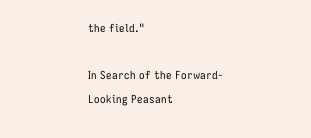the field."

In Search of the Forward-Looking Peasant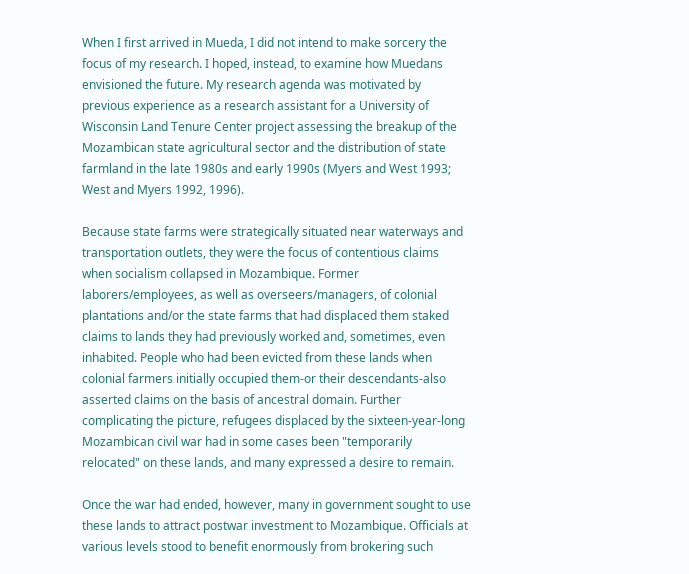When I first arrived in Mueda, I did not intend to make sorcery the focus of my research. I hoped, instead, to examine how Muedans envisioned the future. My research agenda was motivated by previous experience as a research assistant for a University of Wisconsin Land Tenure Center project assessing the breakup of the Mozambican state agricultural sector and the distribution of state farmland in the late 1980s and early 1990s (Myers and West 1993; West and Myers 1992, 1996).

Because state farms were strategically situated near waterways and transportation outlets, they were the focus of contentious claims when socialism collapsed in Mozambique. Former laborers/employees, as well as overseers/managers, of colonial plantations and/or the state farms that had displaced them staked claims to lands they had previously worked and, sometimes, even inhabited. People who had been evicted from these lands when colonial farmers initially occupied them-or their descendants-also asserted claims on the basis of ancestral domain. Further complicating the picture, refugees displaced by the sixteen-year-long Mozambican civil war had in some cases been "temporarily relocated" on these lands, and many expressed a desire to remain.

Once the war had ended, however, many in government sought to use these lands to attract postwar investment to Mozambique. Officials at various levels stood to benefit enormously from brokering such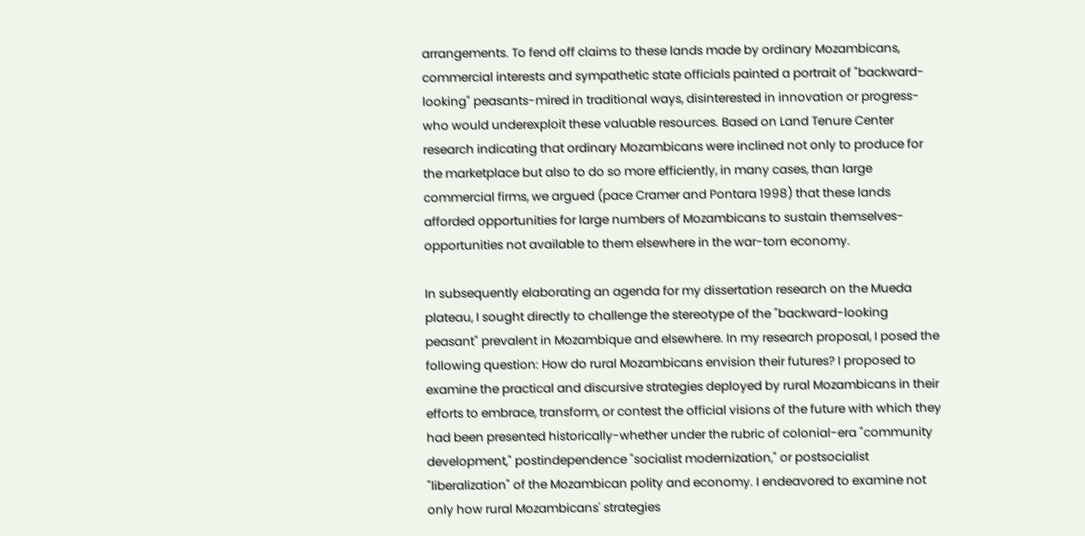arrangements. To fend off claims to these lands made by ordinary Mozambicans, commercial interests and sympathetic state officials painted a portrait of "backward-looking" peasants-mired in traditional ways, disinterested in innovation or progress-who would underexploit these valuable resources. Based on Land Tenure Center research indicating that ordinary Mozambicans were inclined not only to produce for the marketplace but also to do so more efficiently, in many cases, than large commercial firms, we argued (pace Cramer and Pontara 1998) that these lands afforded opportunities for large numbers of Mozambicans to sustain themselves-opportunities not available to them elsewhere in the war-torn economy.

In subsequently elaborating an agenda for my dissertation research on the Mueda plateau, I sought directly to challenge the stereotype of the "backward-looking peasant" prevalent in Mozambique and elsewhere. In my research proposal, I posed the following question: How do rural Mozambicans envision their futures? I proposed to examine the practical and discursive strategies deployed by rural Mozambicans in their efforts to embrace, transform, or contest the official visions of the future with which they had been presented historically-whether under the rubric of colonial-era "community development," postindependence "socialist modernization," or postsocialist "liberalization" of the Mozambican polity and economy. I endeavored to examine not only how rural Mozambicans' strategies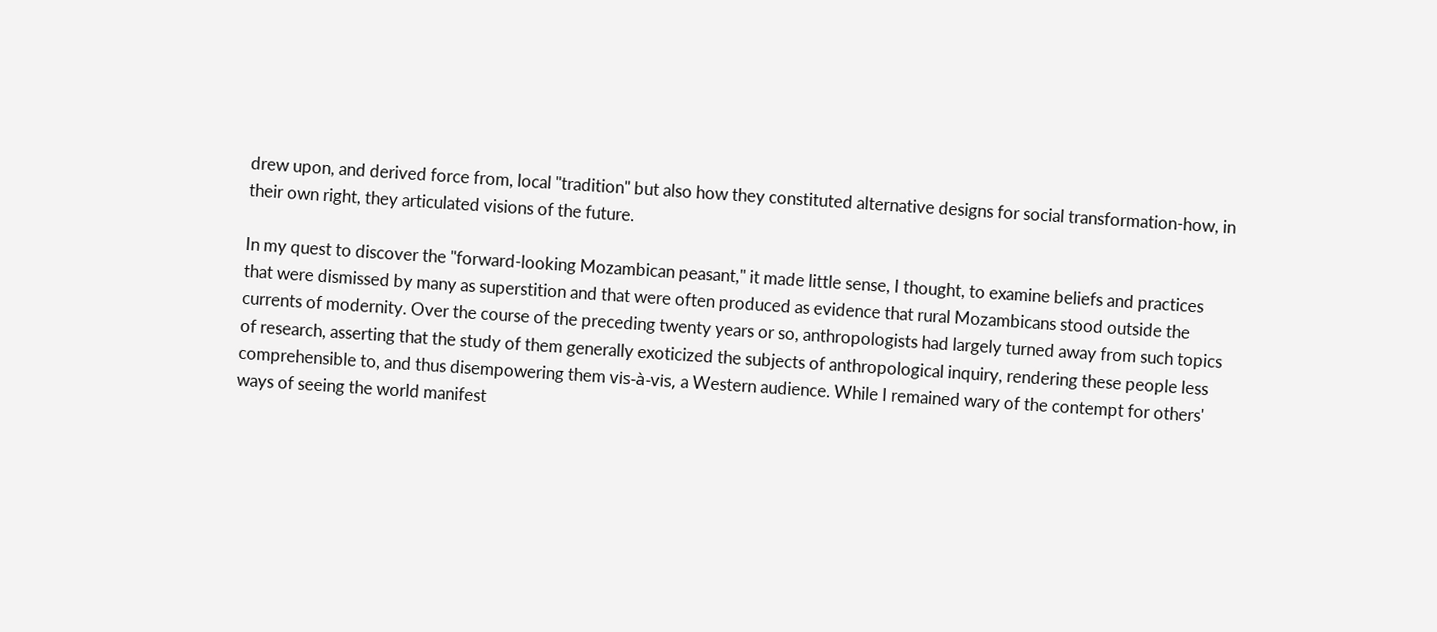drew upon, and derived force from, local "tradition" but also how they constituted alternative designs for social transformation-how, in their own right, they articulated visions of the future.

In my quest to discover the "forward-looking Mozambican peasant," it made little sense, I thought, to examine beliefs and practices that were dismissed by many as superstition and that were often produced as evidence that rural Mozambicans stood outside the currents of modernity. Over the course of the preceding twenty years or so, anthropologists had largely turned away from such topics of research, asserting that the study of them generally exoticized the subjects of anthropological inquiry, rendering these people less comprehensible to, and thus disempowering them vis-à-vis, a Western audience. While I remained wary of the contempt for others' ways of seeing the world manifest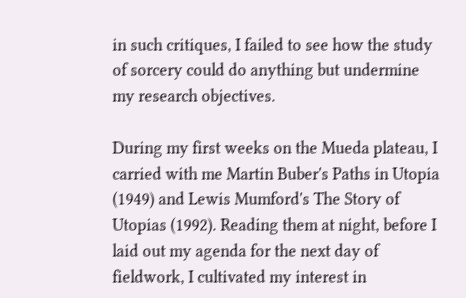in such critiques, I failed to see how the study of sorcery could do anything but undermine my research objectives.

During my first weeks on the Mueda plateau, I carried with me Martin Buber's Paths in Utopia (1949) and Lewis Mumford's The Story of Utopias (1992). Reading them at night, before I laid out my agenda for the next day of fieldwork, I cultivated my interest in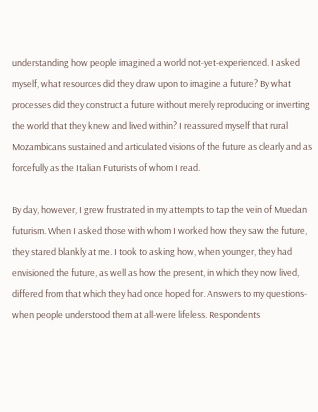understanding how people imagined a world not-yet-experienced. I asked myself, what resources did they draw upon to imagine a future? By what processes did they construct a future without merely reproducing or inverting the world that they knew and lived within? I reassured myself that rural Mozambicans sustained and articulated visions of the future as clearly and as forcefully as the Italian Futurists of whom I read.

By day, however, I grew frustrated in my attempts to tap the vein of Muedan futurism. When I asked those with whom I worked how they saw the future, they stared blankly at me. I took to asking how, when younger, they had envisioned the future, as well as how the present, in which they now lived, differed from that which they had once hoped for. Answers to my questions-when people understood them at all-were lifeless. Respondents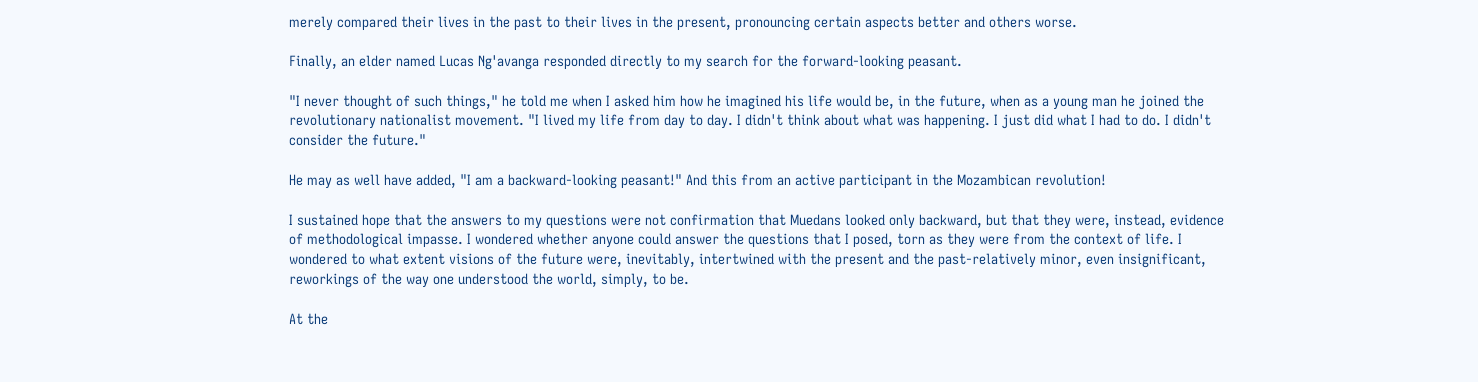merely compared their lives in the past to their lives in the present, pronouncing certain aspects better and others worse.

Finally, an elder named Lucas Ng'avanga responded directly to my search for the forward-looking peasant.

"I never thought of such things," he told me when I asked him how he imagined his life would be, in the future, when as a young man he joined the revolutionary nationalist movement. "I lived my life from day to day. I didn't think about what was happening. I just did what I had to do. I didn't consider the future."

He may as well have added, "I am a backward-looking peasant!" And this from an active participant in the Mozambican revolution!

I sustained hope that the answers to my questions were not confirmation that Muedans looked only backward, but that they were, instead, evidence of methodological impasse. I wondered whether anyone could answer the questions that I posed, torn as they were from the context of life. I wondered to what extent visions of the future were, inevitably, intertwined with the present and the past-relatively minor, even insignificant, reworkings of the way one understood the world, simply, to be.

At the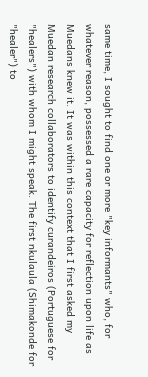same time, I sought to find one or more "key informants" who, for whatever reason, possessed a rare capacity for reflection upon life as Muedans knew it. It was within this context that I first asked my Muedan research collaborators to identify curandeiros (Portuguese for "healers") with whom I might speak. The first nkulaula (Shimakonde for "healer") to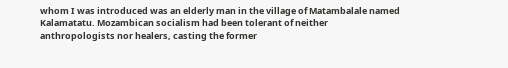whom I was introduced was an elderly man in the village of Matambalale named Kalamatatu. Mozambican socialism had been tolerant of neither anthropologists nor healers, casting the former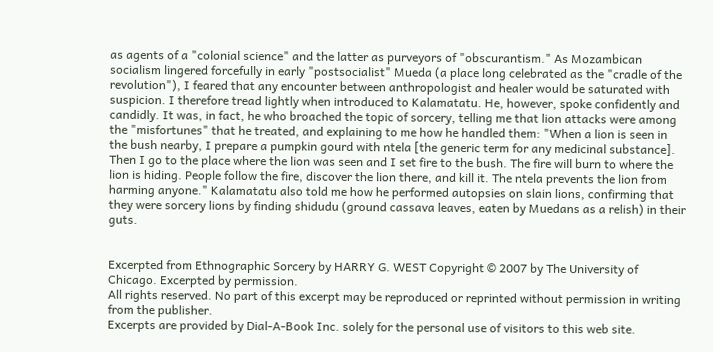as agents of a "colonial science" and the latter as purveyors of "obscurantism." As Mozambican socialism lingered forcefully in early "postsocialist" Mueda (a place long celebrated as the "cradle of the revolution"), I feared that any encounter between anthropologist and healer would be saturated with suspicion. I therefore tread lightly when introduced to Kalamatatu. He, however, spoke confidently and candidly. It was, in fact, he who broached the topic of sorcery, telling me that lion attacks were among the "misfortunes" that he treated, and explaining to me how he handled them: "When a lion is seen in the bush nearby, I prepare a pumpkin gourd with ntela [the generic term for any medicinal substance]. Then I go to the place where the lion was seen and I set fire to the bush. The fire will burn to where the lion is hiding. People follow the fire, discover the lion there, and kill it. The ntela prevents the lion from harming anyone." Kalamatatu also told me how he performed autopsies on slain lions, confirming that they were sorcery lions by finding shidudu (ground cassava leaves, eaten by Muedans as a relish) in their guts.


Excerpted from Ethnographic Sorcery by HARRY G. WEST Copyright © 2007 by The University of Chicago. Excerpted by permission.
All rights reserved. No part of this excerpt may be reproduced or reprinted without permission in writing from the publisher.
Excerpts are provided by Dial-A-Book Inc. solely for the personal use of visitors to this web site.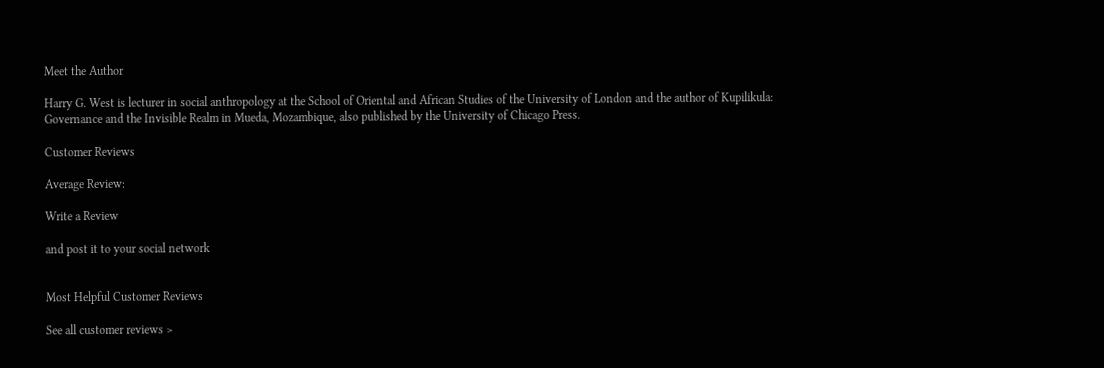Meet the Author

Harry G. West is lecturer in social anthropology at the School of Oriental and African Studies of the University of London and the author of Kupilikula: Governance and the Invisible Realm in Mueda, Mozambique, also published by the University of Chicago Press.

Customer Reviews

Average Review:

Write a Review

and post it to your social network


Most Helpful Customer Reviews

See all customer reviews >